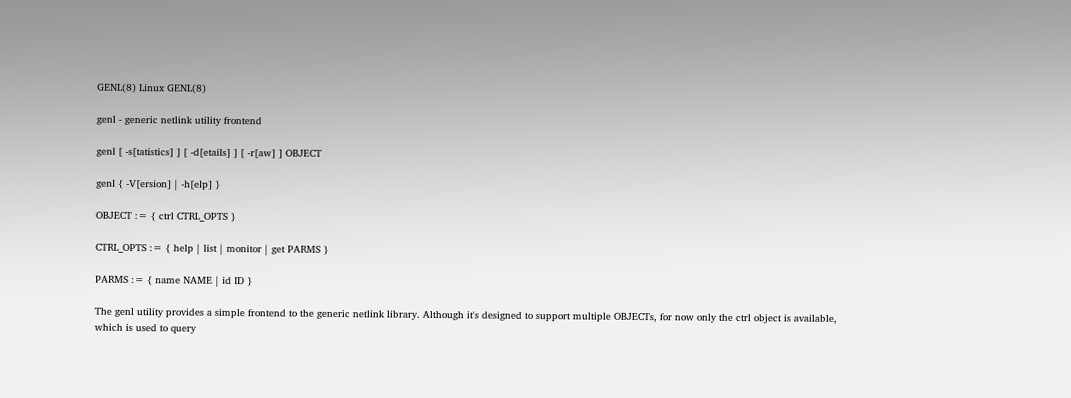GENL(8) Linux GENL(8)

genl - generic netlink utility frontend

genl [ -s[tatistics] ] [ -d[etails] ] [ -r[aw] ] OBJECT

genl { -V[ersion] | -h[elp] }

OBJECT := { ctrl CTRL_OPTS }

CTRL_OPTS := { help | list | monitor | get PARMS }

PARMS := { name NAME | id ID }

The genl utility provides a simple frontend to the generic netlink library. Although it's designed to support multiple OBJECTs, for now only the ctrl object is available, which is used to query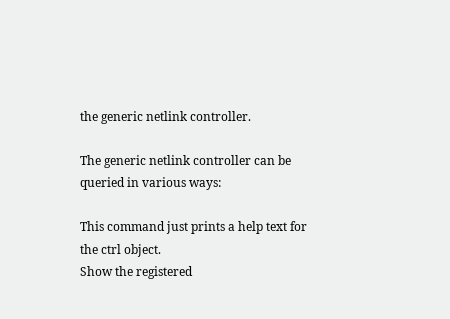the generic netlink controller.

The generic netlink controller can be queried in various ways:

This command just prints a help text for the ctrl object.
Show the registered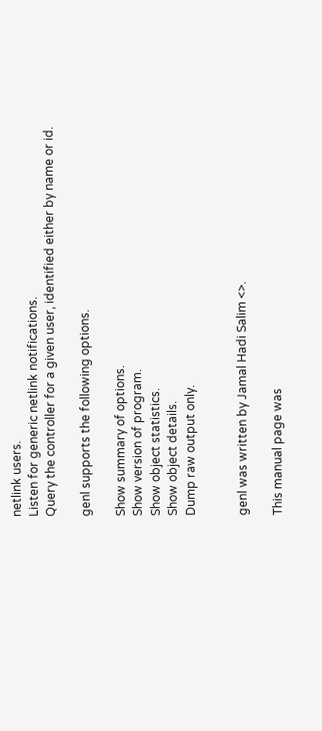netlink users.
Listen for generic netlink notifications.
Query the controller for a given user, identified either by name or id.

genl supports the following options.

Show summary of options.
Show version of program.
Show object statistics.
Show object details.
Dump raw output only.


genl was written by Jamal Hadi Salim <>.

This manual page was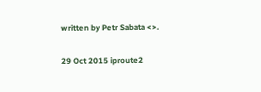written by Petr Sabata <>.

29 Oct 2015 iproute2